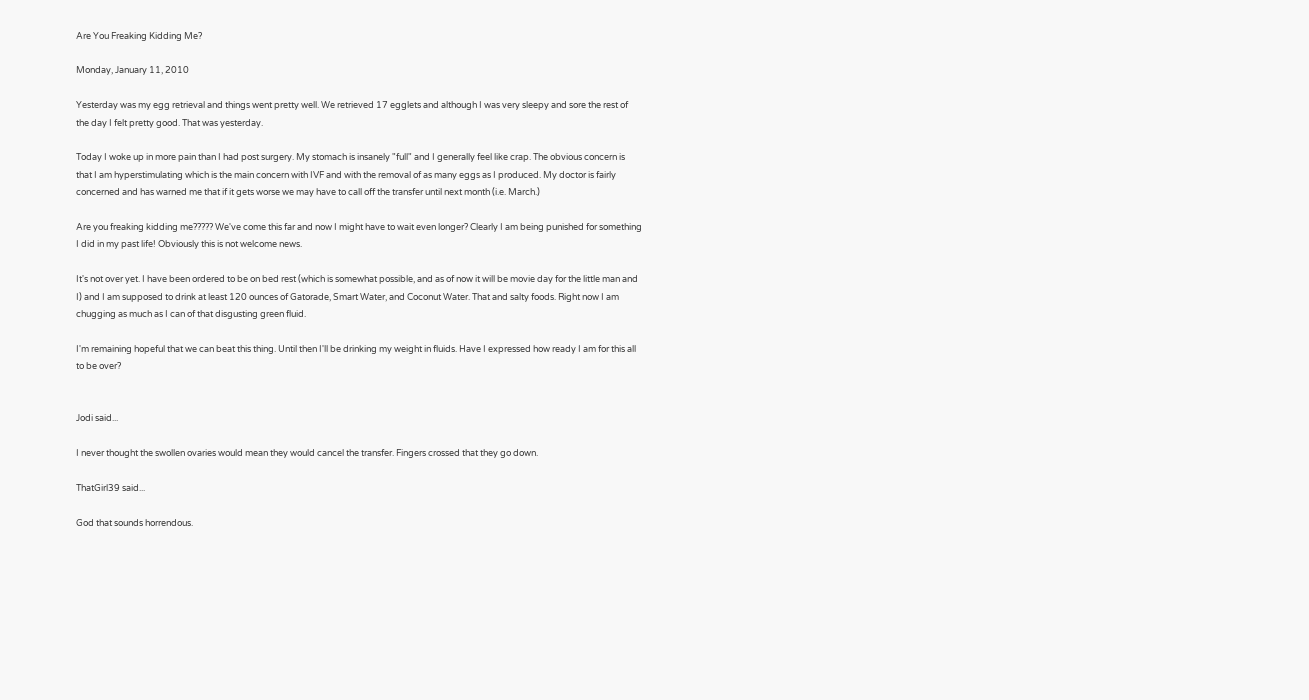Are You Freaking Kidding Me?

Monday, January 11, 2010

Yesterday was my egg retrieval and things went pretty well. We retrieved 17 egglets and although I was very sleepy and sore the rest of the day I felt pretty good. That was yesterday.

Today I woke up in more pain than I had post surgery. My stomach is insanely "full" and I generally feel like crap. The obvious concern is that I am hyperstimulating which is the main concern with IVF and with the removal of as many eggs as I produced. My doctor is fairly concerned and has warned me that if it gets worse we may have to call off the transfer until next month (i.e. March.)

Are you freaking kidding me????? We've come this far and now I might have to wait even longer? Clearly I am being punished for something I did in my past life! Obviously this is not welcome news.

It's not over yet. I have been ordered to be on bed rest (which is somewhat possible, and as of now it will be movie day for the little man and I) and I am supposed to drink at least 120 ounces of Gatorade, Smart Water, and Coconut Water. That and salty foods. Right now I am chugging as much as I can of that disgusting green fluid.

I'm remaining hopeful that we can beat this thing. Until then I'll be drinking my weight in fluids. Have I expressed how ready I am for this all to be over?


Jodi said...

I never thought the swollen ovaries would mean they would cancel the transfer. Fingers crossed that they go down.

ThatGirl39 said...

God that sounds horrendous.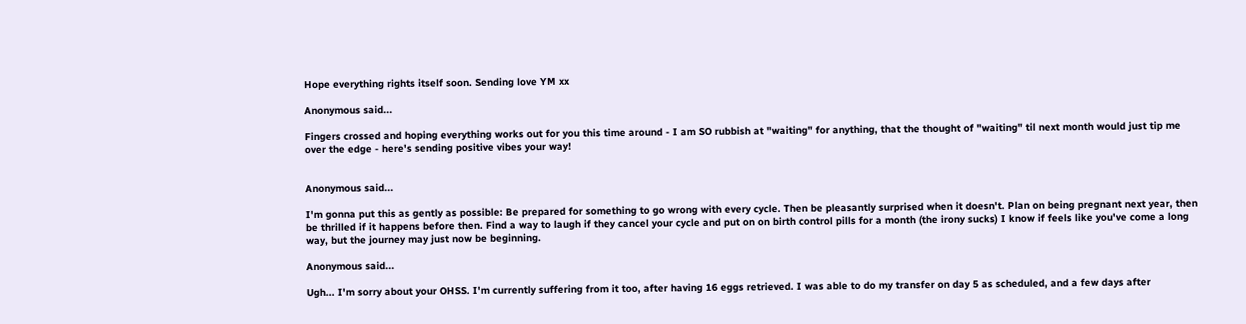Hope everything rights itself soon. Sending love YM xx

Anonymous said...

Fingers crossed and hoping everything works out for you this time around - I am SO rubbish at "waiting" for anything, that the thought of "waiting" til next month would just tip me over the edge - here's sending positive vibes your way!


Anonymous said...

I'm gonna put this as gently as possible: Be prepared for something to go wrong with every cycle. Then be pleasantly surprised when it doesn't. Plan on being pregnant next year, then be thrilled if it happens before then. Find a way to laugh if they cancel your cycle and put on on birth control pills for a month (the irony sucks) I know if feels like you've come a long way, but the journey may just now be beginning.

Anonymous said...

Ugh... I'm sorry about your OHSS. I'm currently suffering from it too, after having 16 eggs retrieved. I was able to do my transfer on day 5 as scheduled, and a few days after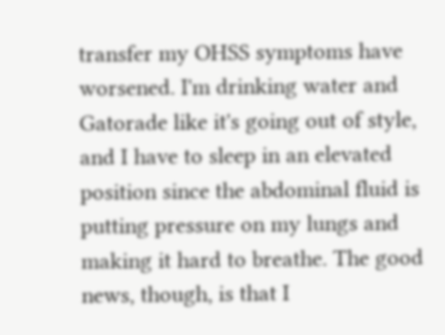transfer my OHSS symptoms have worsened. I'm drinking water and Gatorade like it's going out of style, and I have to sleep in an elevated position since the abdominal fluid is putting pressure on my lungs and making it hard to breathe. The good news, though, is that I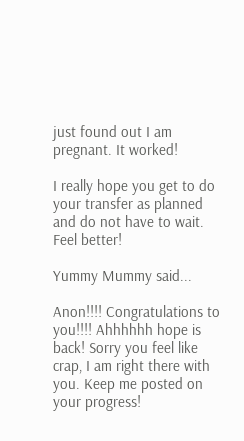just found out I am pregnant. It worked!

I really hope you get to do your transfer as planned and do not have to wait. Feel better!

Yummy Mummy said...

Anon!!!! Congratulations to you!!!! Ahhhhhh hope is back! Sorry you feel like crap, I am right there with you. Keep me posted on your progress!